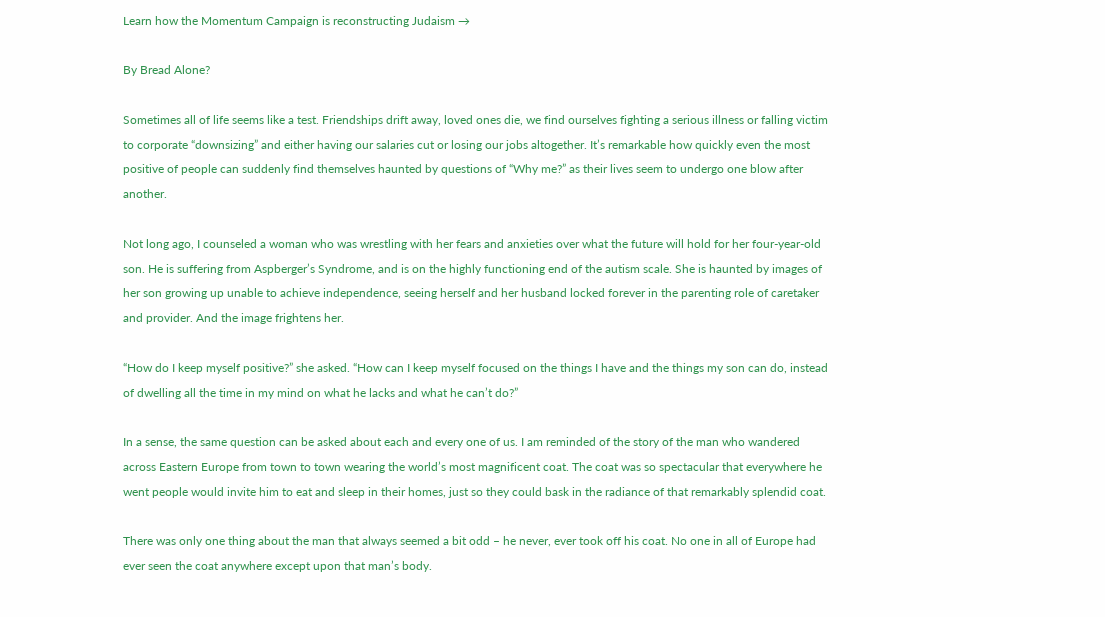Learn how the Momentum Campaign is reconstructing Judaism →

By Bread Alone?

Sometimes all of life seems like a test. Friendships drift away, loved ones die, we find ourselves fighting a serious illness or falling victim to corporate “downsizing” and either having our salaries cut or losing our jobs altogether. It’s remarkable how quickly even the most positive of people can suddenly find themselves haunted by questions of “Why me?” as their lives seem to undergo one blow after another.

Not long ago, I counseled a woman who was wrestling with her fears and anxieties over what the future will hold for her four-year-old son. He is suffering from Aspberger’s Syndrome, and is on the highly functioning end of the autism scale. She is haunted by images of her son growing up unable to achieve independence, seeing herself and her husband locked forever in the parenting role of caretaker and provider. And the image frightens her.

“How do I keep myself positive?” she asked. “How can I keep myself focused on the things I have and the things my son can do, instead of dwelling all the time in my mind on what he lacks and what he can’t do?”

In a sense, the same question can be asked about each and every one of us. I am reminded of the story of the man who wandered across Eastern Europe from town to town wearing the world’s most magnificent coat. The coat was so spectacular that everywhere he went people would invite him to eat and sleep in their homes, just so they could bask in the radiance of that remarkably splendid coat.

There was only one thing about the man that always seemed a bit odd – he never, ever took off his coat. No one in all of Europe had ever seen the coat anywhere except upon that man’s body.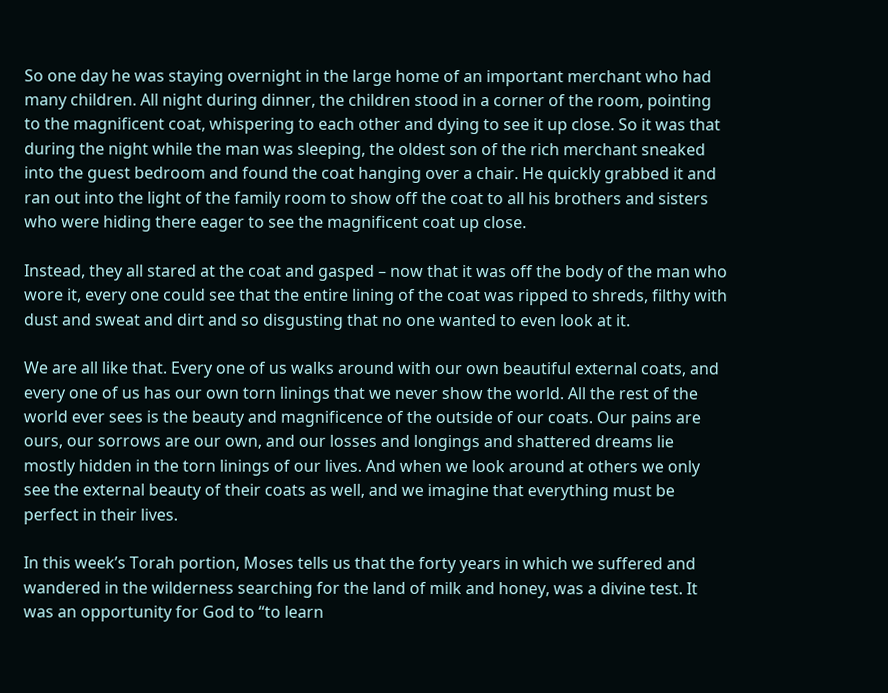So one day he was staying overnight in the large home of an important merchant who had many children. All night during dinner, the children stood in a corner of the room, pointing to the magnificent coat, whispering to each other and dying to see it up close. So it was that during the night while the man was sleeping, the oldest son of the rich merchant sneaked into the guest bedroom and found the coat hanging over a chair. He quickly grabbed it and ran out into the light of the family room to show off the coat to all his brothers and sisters who were hiding there eager to see the magnificent coat up close.

Instead, they all stared at the coat and gasped – now that it was off the body of the man who wore it, every one could see that the entire lining of the coat was ripped to shreds, filthy with dust and sweat and dirt and so disgusting that no one wanted to even look at it.

We are all like that. Every one of us walks around with our own beautiful external coats, and every one of us has our own torn linings that we never show the world. All the rest of the world ever sees is the beauty and magnificence of the outside of our coats. Our pains are ours, our sorrows are our own, and our losses and longings and shattered dreams lie mostly hidden in the torn linings of our lives. And when we look around at others we only see the external beauty of their coats as well, and we imagine that everything must be perfect in their lives.

In this week’s Torah portion, Moses tells us that the forty years in which we suffered and wandered in the wilderness searching for the land of milk and honey, was a divine test. It was an opportunity for God to “to learn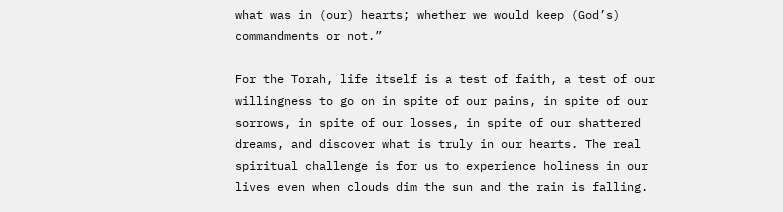what was in (our) hearts; whether we would keep (God’s) commandments or not.”

For the Torah, life itself is a test of faith, a test of our willingness to go on in spite of our pains, in spite of our sorrows, in spite of our losses, in spite of our shattered dreams, and discover what is truly in our hearts. The real spiritual challenge is for us to experience holiness in our lives even when clouds dim the sun and the rain is falling.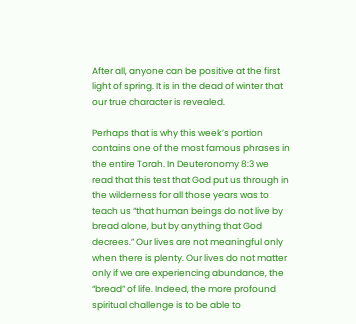After all, anyone can be positive at the first light of spring. It is in the dead of winter that our true character is revealed.

Perhaps that is why this week’s portion contains one of the most famous phrases in the entire Torah. In Deuteronomy 8:3 we read that this test that God put us through in the wilderness for all those years was to teach us “that human beings do not live by bread alone, but by anything that God decrees.” Our lives are not meaningful only when there is plenty. Our lives do not matter only if we are experiencing abundance, the “bread” of life. Indeed, the more profound spiritual challenge is to be able to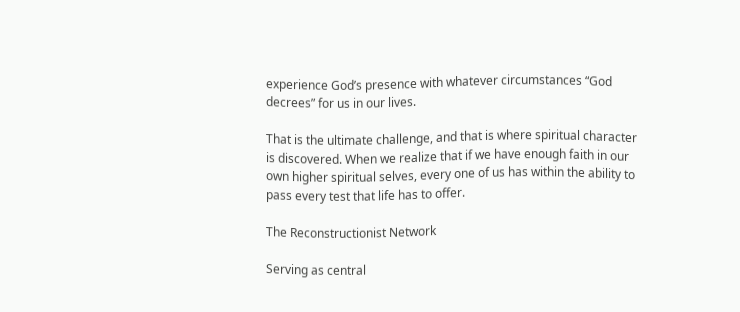experience God’s presence with whatever circumstances “God decrees” for us in our lives.

That is the ultimate challenge, and that is where spiritual character is discovered. When we realize that if we have enough faith in our own higher spiritual selves, every one of us has within the ability to pass every test that life has to offer.

The Reconstructionist Network

Serving as central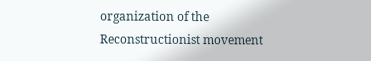organization of the Reconstructionist movement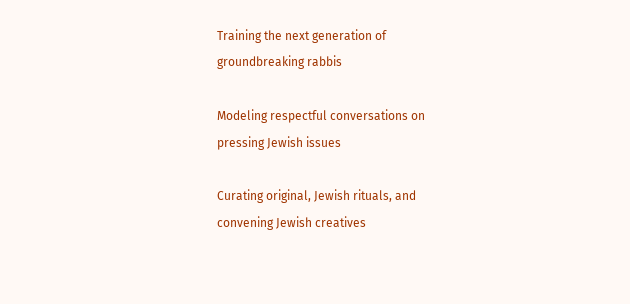Training the next generation of groundbreaking rabbis

Modeling respectful conversations on pressing Jewish issues

Curating original, Jewish rituals, and convening Jewish creatives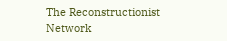The Reconstructionist Network